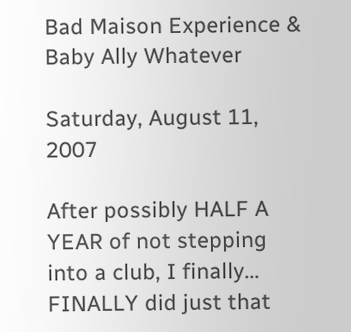Bad Maison Experience & Baby Ally Whatever

Saturday, August 11, 2007

After possibly HALF A YEAR of not stepping into a club, I finally... FINALLY did just that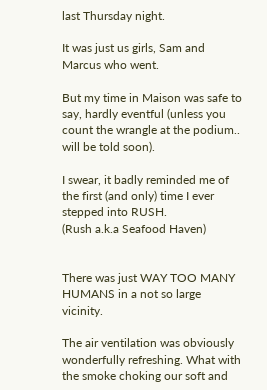last Thursday night.

It was just us girls, Sam and Marcus who went.

But my time in Maison was safe to say, hardly eventful (unless you count the wrangle at the podium.. will be told soon).

I swear, it badly reminded me of the first (and only) time I ever stepped into RUSH.
(Rush a.k.a Seafood Haven)


There was just WAY TOO MANY HUMANS in a not so large vicinity.

The air ventilation was obviously wonderfully refreshing. What with the smoke choking our soft and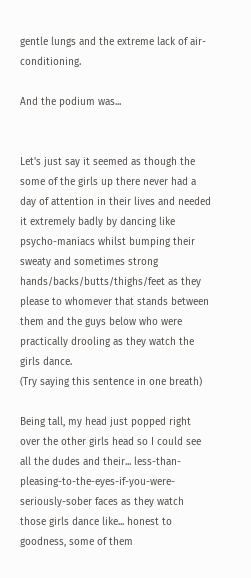gentle lungs and the extreme lack of air-conditioning.

And the podium was...


Let's just say it seemed as though the some of the girls up there never had a day of attention in their lives and needed it extremely badly by dancing like psycho-maniacs whilst bumping their sweaty and sometimes strong hands/backs/butts/thighs/feet as they please to whomever that stands between them and the guys below who were practically drooling as they watch the girls dance.
(Try saying this sentence in one breath)

Being tall, my head just popped right over the other girls head so I could see all the dudes and their... less-than-pleasing-to-the-eyes-if-you-were-seriously-sober faces as they watch those girls dance like... honest to goodness, some of them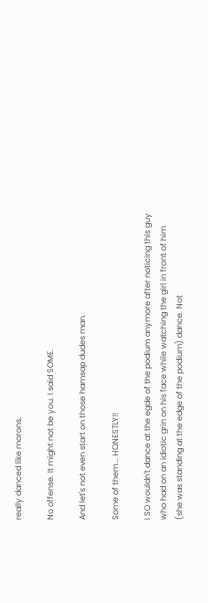really danced like morons.

No offense. It might not be you. I said SOME.

And let's not even start on those hamsap dudes man.

Some of them... HONESTLY!!

I SO wouldn't dance at the egde of the podium anymore after noticing this guy who had on an idiotic grin on his face while watching the girl in front of him (she was standing at the edge of the podium) dance. Not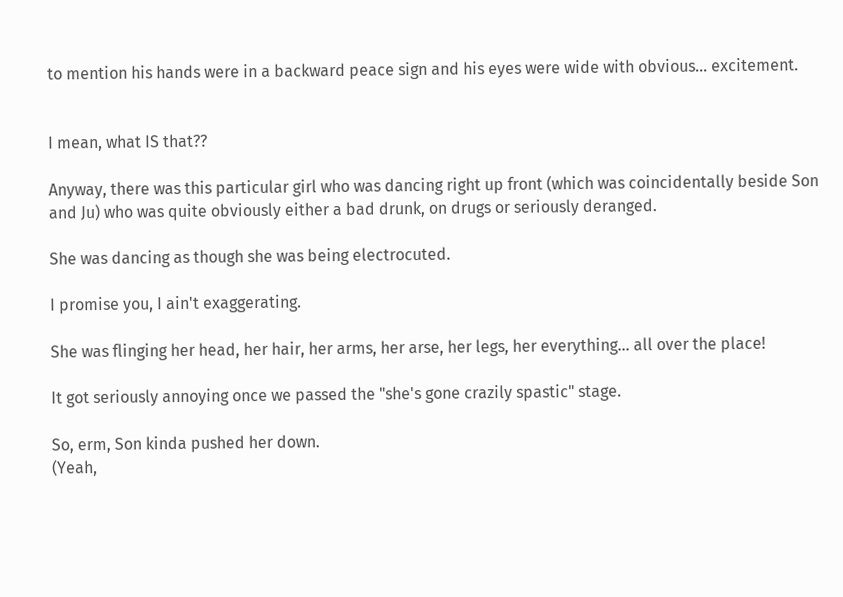to mention his hands were in a backward peace sign and his eyes were wide with obvious... excitement.


I mean, what IS that??

Anyway, there was this particular girl who was dancing right up front (which was coincidentally beside Son and Ju) who was quite obviously either a bad drunk, on drugs or seriously deranged.

She was dancing as though she was being electrocuted.

I promise you, I ain't exaggerating.

She was flinging her head, her hair, her arms, her arse, her legs, her everything... all over the place!

It got seriously annoying once we passed the "she's gone crazily spastic" stage.

So, erm, Son kinda pushed her down.
(Yeah,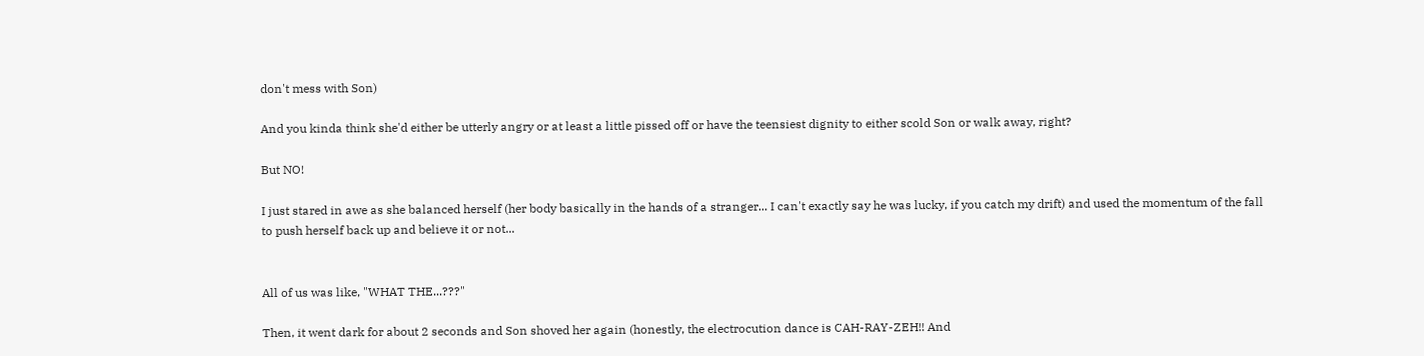don't mess with Son)

And you kinda think she'd either be utterly angry or at least a little pissed off or have the teensiest dignity to either scold Son or walk away, right?

But NO!

I just stared in awe as she balanced herself (her body basically in the hands of a stranger... I can't exactly say he was lucky, if you catch my drift) and used the momentum of the fall to push herself back up and believe it or not...


All of us was like, "WHAT THE...???"

Then, it went dark for about 2 seconds and Son shoved her again (honestly, the electrocution dance is CAH-RAY-ZEH!! And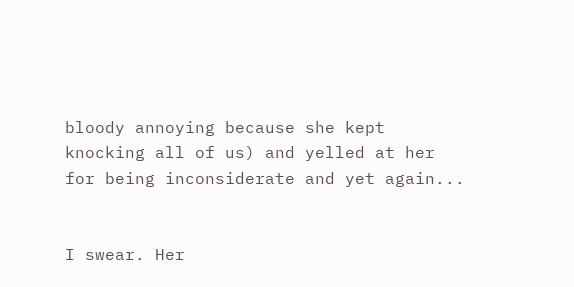bloody annoying because she kept knocking all of us) and yelled at her for being inconsiderate and yet again...


I swear. Her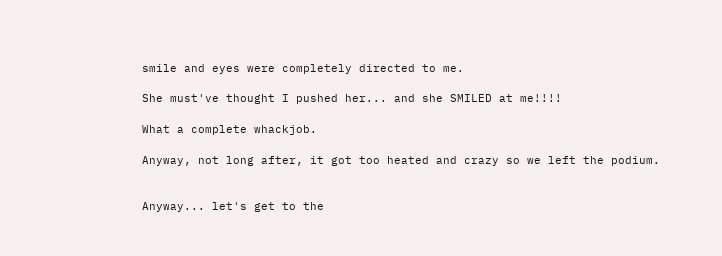smile and eyes were completely directed to me.

She must've thought I pushed her... and she SMILED at me!!!!

What a complete whackjob.

Anyway, not long after, it got too heated and crazy so we left the podium.


Anyway... let's get to the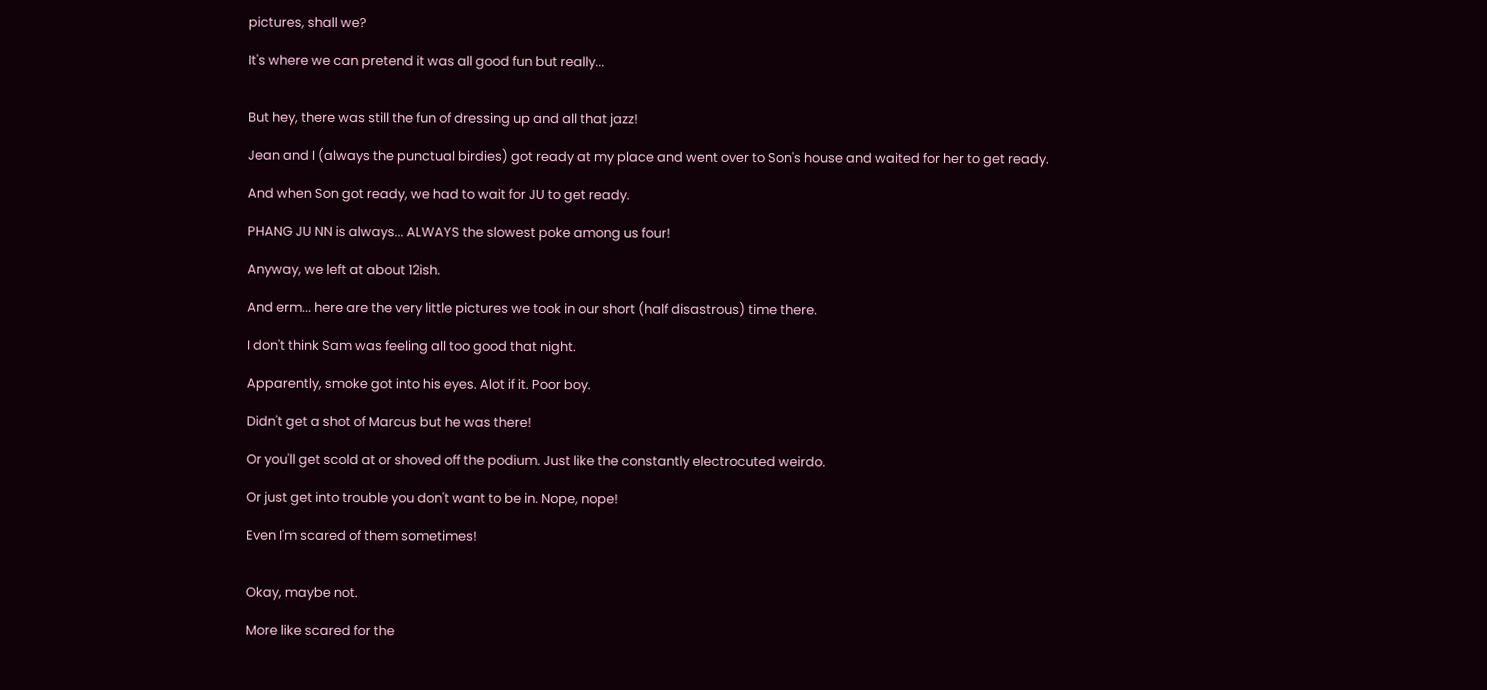pictures, shall we?

It's where we can pretend it was all good fun but really...


But hey, there was still the fun of dressing up and all that jazz!

Jean and I (always the punctual birdies) got ready at my place and went over to Son's house and waited for her to get ready.

And when Son got ready, we had to wait for JU to get ready.

PHANG JU NN is always... ALWAYS the slowest poke among us four!

Anyway, we left at about 12ish.

And erm... here are the very little pictures we took in our short (half disastrous) time there.

I don't think Sam was feeling all too good that night.

Apparently, smoke got into his eyes. Alot if it. Poor boy.

Didn't get a shot of Marcus but he was there!

Or you'll get scold at or shoved off the podium. Just like the constantly electrocuted weirdo.

Or just get into trouble you don't want to be in. Nope, nope!

Even I'm scared of them sometimes!


Okay, maybe not.

More like scared for the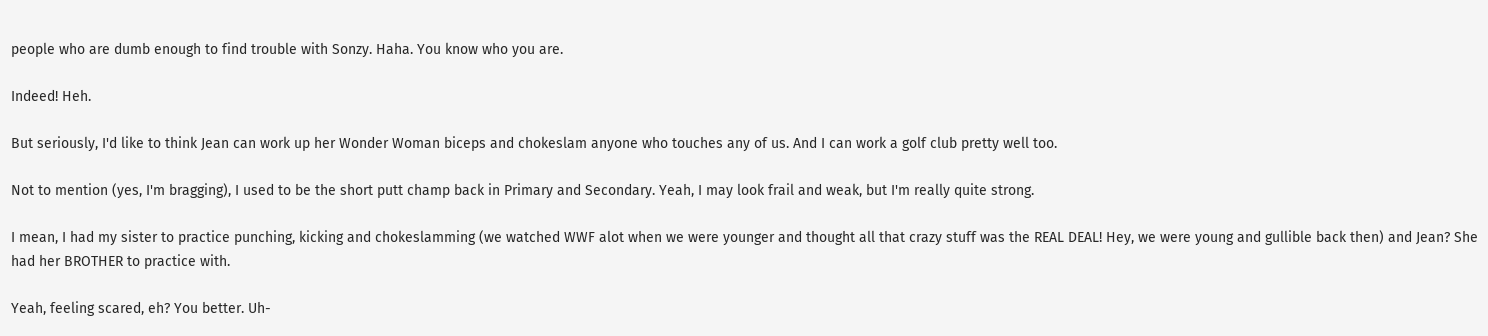people who are dumb enough to find trouble with Sonzy. Haha. You know who you are.

Indeed! Heh.

But seriously, I'd like to think Jean can work up her Wonder Woman biceps and chokeslam anyone who touches any of us. And I can work a golf club pretty well too.

Not to mention (yes, I'm bragging), I used to be the short putt champ back in Primary and Secondary. Yeah, I may look frail and weak, but I'm really quite strong.

I mean, I had my sister to practice punching, kicking and chokeslamming (we watched WWF alot when we were younger and thought all that crazy stuff was the REAL DEAL! Hey, we were young and gullible back then) and Jean? She had her BROTHER to practice with.

Yeah, feeling scared, eh? You better. Uh-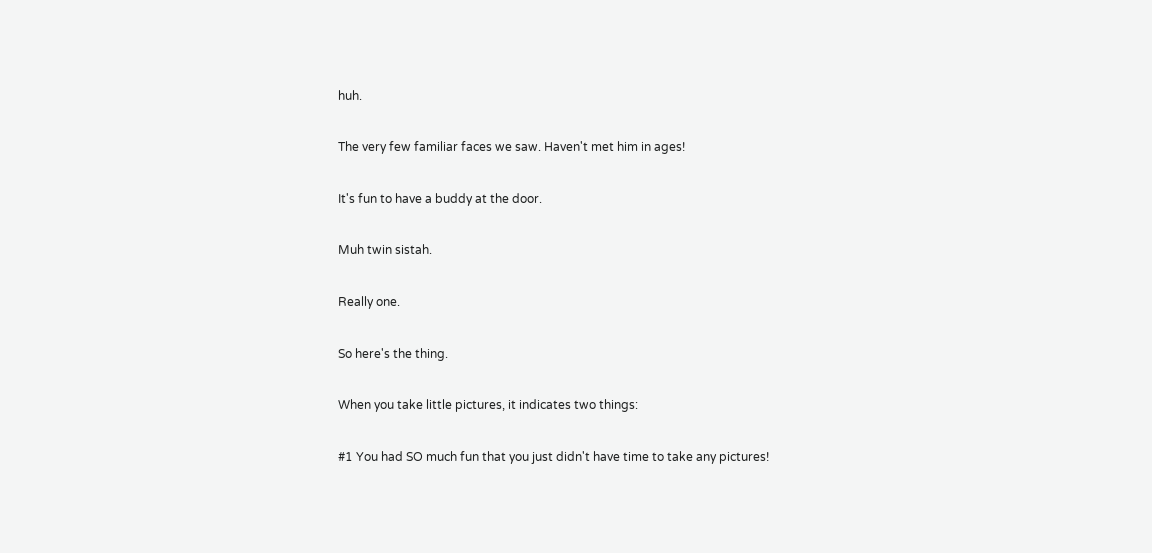huh.

The very few familiar faces we saw. Haven't met him in ages!

It's fun to have a buddy at the door.

Muh twin sistah.

Really one.

So here's the thing.

When you take little pictures, it indicates two things:

#1 You had SO much fun that you just didn't have time to take any pictures!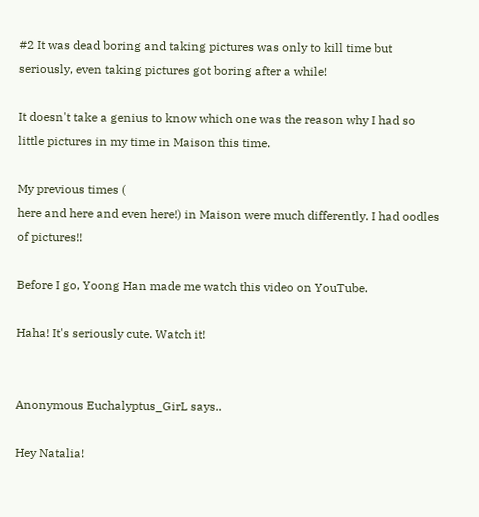#2 It was dead boring and taking pictures was only to kill time but seriously, even taking pictures got boring after a while!

It doesn't take a genius to know which one was the reason why I had so little pictures in my time in Maison this time.

My previous times (
here and here and even here!) in Maison were much differently. I had oodles of pictures!!

Before I go, Yoong Han made me watch this video on YouTube.

Haha! It's seriously cute. Watch it!


Anonymous Euchalyptus_GirL says..

Hey Natalia!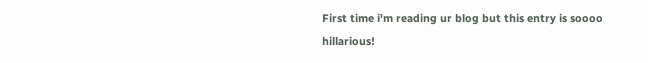First time i'm reading ur blog but this entry is soooo hillarious!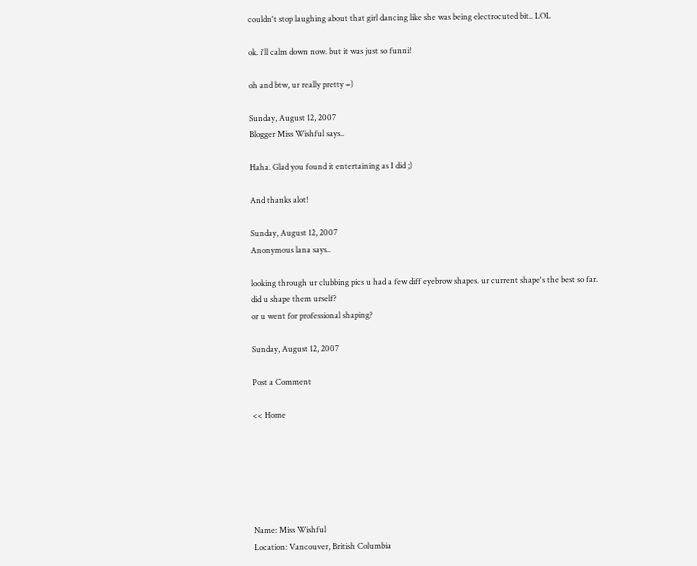couldn't stop laughing about that girl dancing like she was being electrocuted bit.. LOL

ok. i'll calm down now. but it was just so funni!

oh and btw, ur really pretty =)

Sunday, August 12, 2007
Blogger Miss Wishful says..

Haha. Glad you found it entertaining as I did ;)

And thanks alot!

Sunday, August 12, 2007
Anonymous lana says..

looking through ur clubbing pics u had a few diff eyebrow shapes. ur current shape's the best so far.
did u shape them urself?
or u went for professional shaping?

Sunday, August 12, 2007

Post a Comment

<< Home






Name: Miss Wishful
Location: Vancouver, British Columbia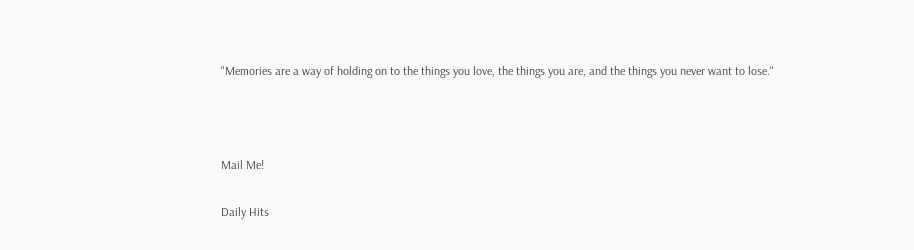"Memories are a way of holding on to the things you love, the things you are, and the things you never want to lose."



Mail Me!

Daily Hits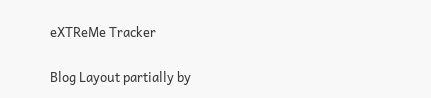eXTReMe Tracker

Blog Layout partially by